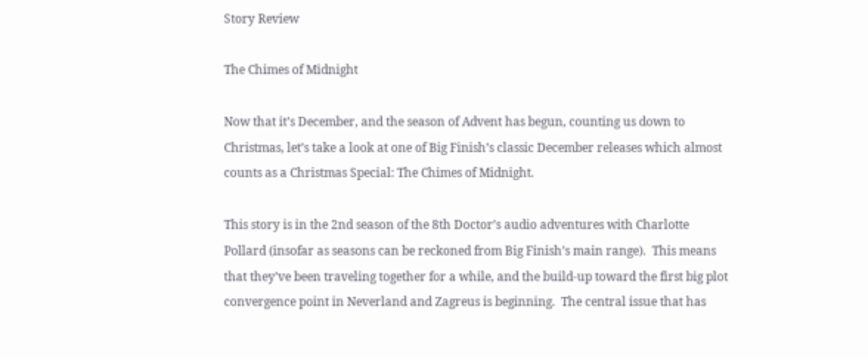Story Review

The Chimes of Midnight

Now that it’s December, and the season of Advent has begun, counting us down to Christmas, let’s take a look at one of Big Finish’s classic December releases which almost counts as a Christmas Special: The Chimes of Midnight.

This story is in the 2nd season of the 8th Doctor’s audio adventures with Charlotte Pollard (insofar as seasons can be reckoned from Big Finish’s main range).  This means that they’ve been traveling together for a while, and the build-up toward the first big plot convergence point in Neverland and Zagreus is beginning.  The central issue that has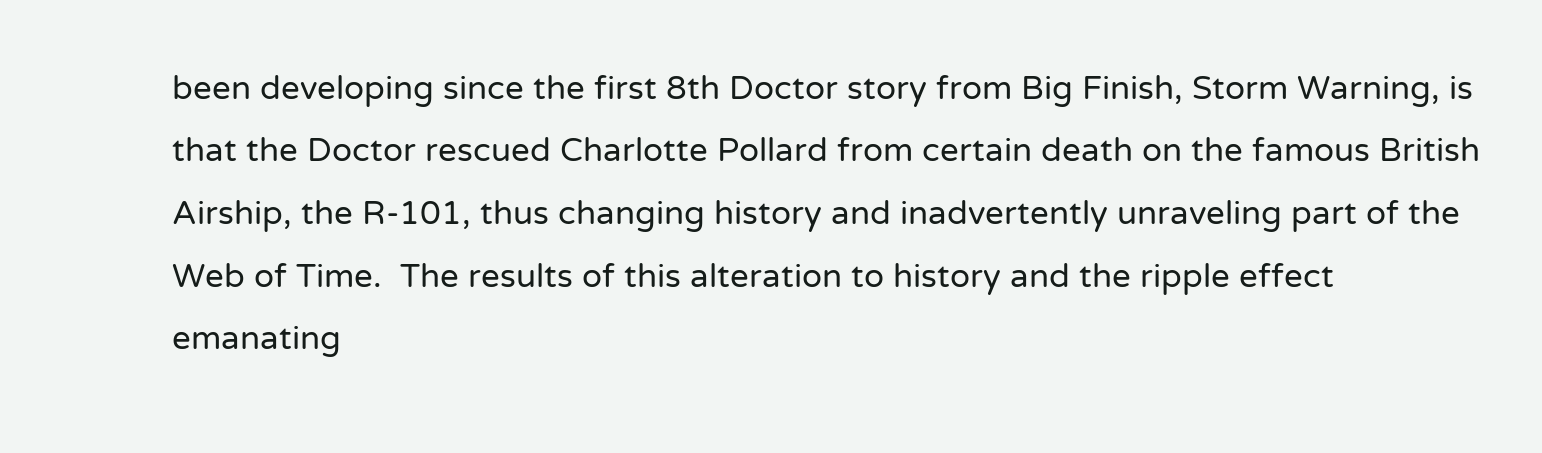been developing since the first 8th Doctor story from Big Finish, Storm Warning, is that the Doctor rescued Charlotte Pollard from certain death on the famous British Airship, the R-101, thus changing history and inadvertently unraveling part of the Web of Time.  The results of this alteration to history and the ripple effect emanating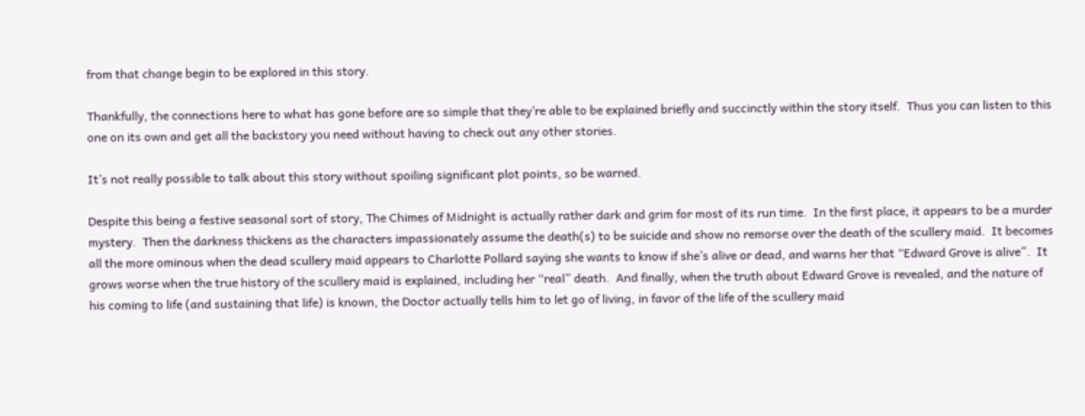from that change begin to be explored in this story.

Thankfully, the connections here to what has gone before are so simple that they’re able to be explained briefly and succinctly within the story itself.  Thus you can listen to this one on its own and get all the backstory you need without having to check out any other stories.

It’s not really possible to talk about this story without spoiling significant plot points, so be warned.

Despite this being a festive seasonal sort of story, The Chimes of Midnight is actually rather dark and grim for most of its run time.  In the first place, it appears to be a murder mystery.  Then the darkness thickens as the characters impassionately assume the death(s) to be suicide and show no remorse over the death of the scullery maid.  It becomes all the more ominous when the dead scullery maid appears to Charlotte Pollard saying she wants to know if she’s alive or dead, and warns her that “Edward Grove is alive”.  It grows worse when the true history of the scullery maid is explained, including her “real” death.  And finally, when the truth about Edward Grove is revealed, and the nature of his coming to life (and sustaining that life) is known, the Doctor actually tells him to let go of living, in favor of the life of the scullery maid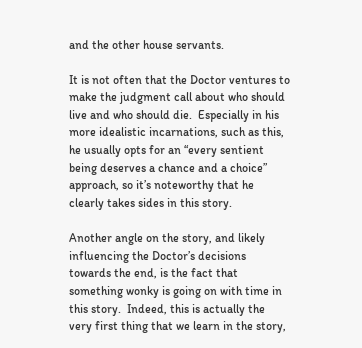and the other house servants.

It is not often that the Doctor ventures to make the judgment call about who should live and who should die.  Especially in his more idealistic incarnations, such as this, he usually opts for an “every sentient being deserves a chance and a choice” approach, so it’s noteworthy that he clearly takes sides in this story.

Another angle on the story, and likely influencing the Doctor’s decisions towards the end, is the fact that something wonky is going on with time in this story.  Indeed, this is actually the very first thing that we learn in the story,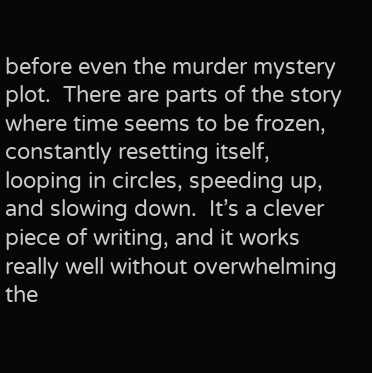before even the murder mystery plot.  There are parts of the story where time seems to be frozen, constantly resetting itself, looping in circles, speeding up, and slowing down.  It’s a clever piece of writing, and it works really well without overwhelming the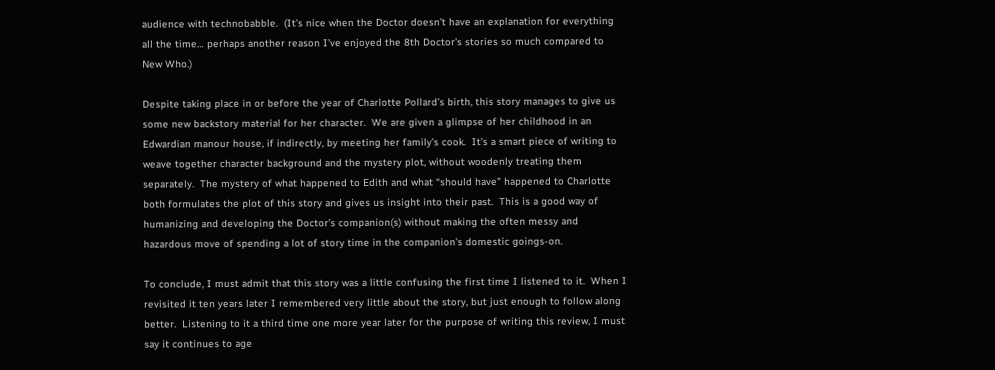audience with technobabble.  (It’s nice when the Doctor doesn’t have an explanation for everything all the time… perhaps another reason I’ve enjoyed the 8th Doctor’s stories so much compared to New Who.)

Despite taking place in or before the year of Charlotte Pollard’s birth, this story manages to give us some new backstory material for her character.  We are given a glimpse of her childhood in an Edwardian manour house, if indirectly, by meeting her family’s cook.  It’s a smart piece of writing to weave together character background and the mystery plot, without woodenly treating them separately.  The mystery of what happened to Edith and what “should have” happened to Charlotte both formulates the plot of this story and gives us insight into their past.  This is a good way of humanizing and developing the Doctor’s companion(s) without making the often messy and hazardous move of spending a lot of story time in the companion’s domestic goings-on.

To conclude, I must admit that this story was a little confusing the first time I listened to it.  When I revisited it ten years later I remembered very little about the story, but just enough to follow along better.  Listening to it a third time one more year later for the purpose of writing this review, I must say it continues to age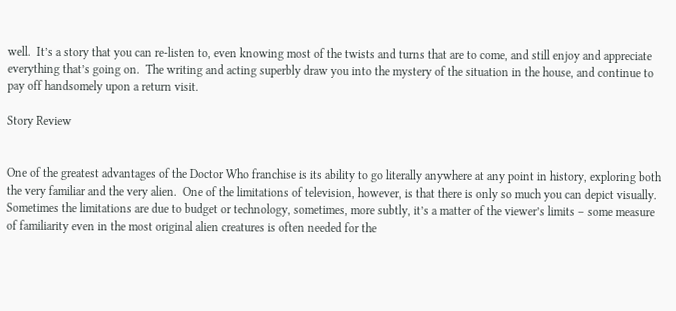well.  It’s a story that you can re-listen to, even knowing most of the twists and turns that are to come, and still enjoy and appreciate everything that’s going on.  The writing and acting superbly draw you into the mystery of the situation in the house, and continue to pay off handsomely upon a return visit.

Story Review


One of the greatest advantages of the Doctor Who franchise is its ability to go literally anywhere at any point in history, exploring both the very familiar and the very alien.  One of the limitations of television, however, is that there is only so much you can depict visually.  Sometimes the limitations are due to budget or technology, sometimes, more subtly, it’s a matter of the viewer’s limits – some measure of familiarity even in the most original alien creatures is often needed for the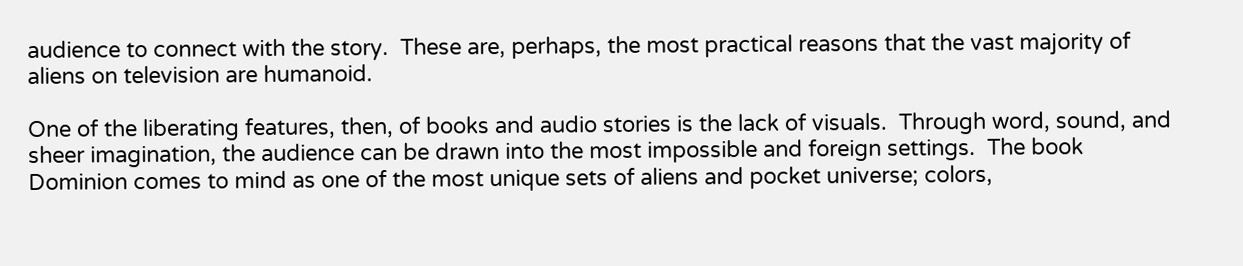audience to connect with the story.  These are, perhaps, the most practical reasons that the vast majority of aliens on television are humanoid.

One of the liberating features, then, of books and audio stories is the lack of visuals.  Through word, sound, and sheer imagination, the audience can be drawn into the most impossible and foreign settings.  The book Dominion comes to mind as one of the most unique sets of aliens and pocket universe; colors,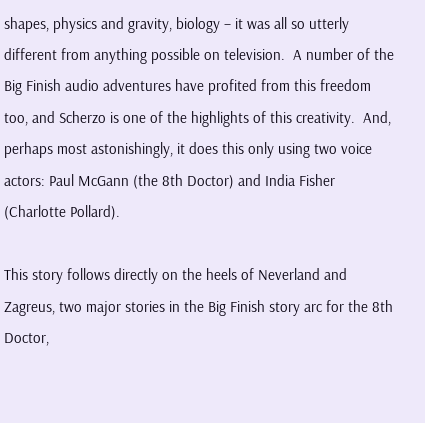shapes, physics and gravity, biology – it was all so utterly different from anything possible on television.  A number of the Big Finish audio adventures have profited from this freedom too, and Scherzo is one of the highlights of this creativity.  And, perhaps most astonishingly, it does this only using two voice actors: Paul McGann (the 8th Doctor) and India Fisher (Charlotte Pollard).

This story follows directly on the heels of Neverland and Zagreus, two major stories in the Big Finish story arc for the 8th Doctor,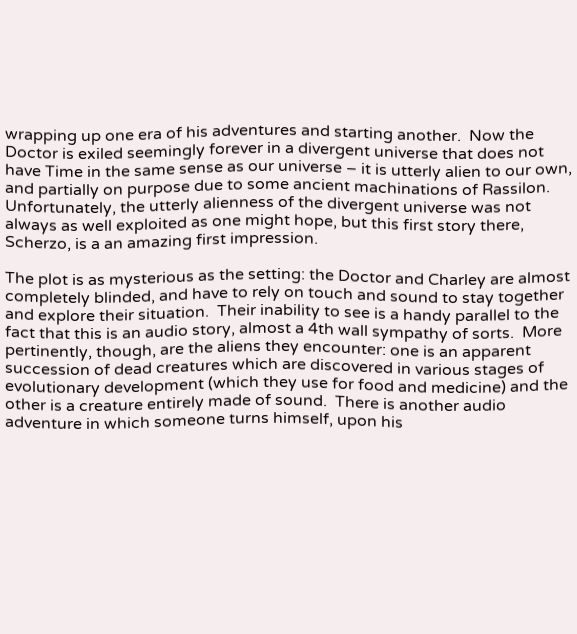wrapping up one era of his adventures and starting another.  Now the Doctor is exiled seemingly forever in a divergent universe that does not have Time in the same sense as our universe – it is utterly alien to our own, and partially on purpose due to some ancient machinations of Rassilon.  Unfortunately, the utterly alienness of the divergent universe was not always as well exploited as one might hope, but this first story there, Scherzo, is a an amazing first impression.

The plot is as mysterious as the setting: the Doctor and Charley are almost completely blinded, and have to rely on touch and sound to stay together and explore their situation.  Their inability to see is a handy parallel to the fact that this is an audio story, almost a 4th wall sympathy of sorts.  More pertinently, though, are the aliens they encounter: one is an apparent succession of dead creatures which are discovered in various stages of evolutionary development (which they use for food and medicine) and the other is a creature entirely made of sound.  There is another audio adventure in which someone turns himself, upon his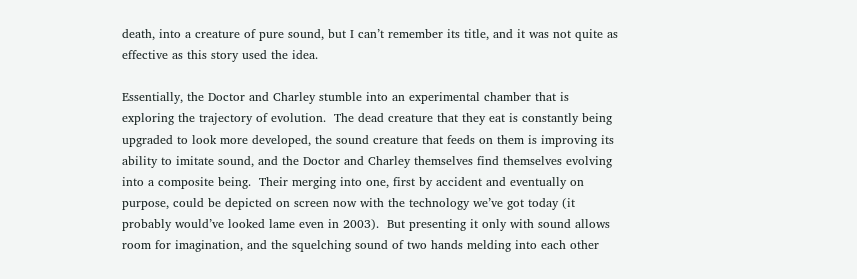death, into a creature of pure sound, but I can’t remember its title, and it was not quite as effective as this story used the idea.

Essentially, the Doctor and Charley stumble into an experimental chamber that is exploring the trajectory of evolution.  The dead creature that they eat is constantly being upgraded to look more developed, the sound creature that feeds on them is improving its ability to imitate sound, and the Doctor and Charley themselves find themselves evolving into a composite being.  Their merging into one, first by accident and eventually on purpose, could be depicted on screen now with the technology we’ve got today (it probably would’ve looked lame even in 2003).  But presenting it only with sound allows room for imagination, and the squelching sound of two hands melding into each other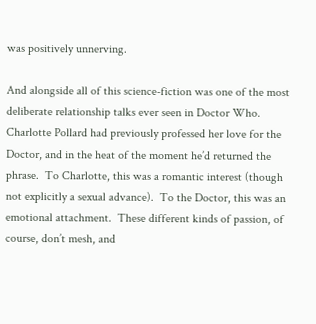was positively unnerving.

And alongside all of this science-fiction was one of the most deliberate relationship talks ever seen in Doctor Who.  Charlotte Pollard had previously professed her love for the Doctor, and in the heat of the moment he’d returned the phrase.  To Charlotte, this was a romantic interest (though not explicitly a sexual advance).  To the Doctor, this was an emotional attachment.  These different kinds of passion, of course, don’t mesh, and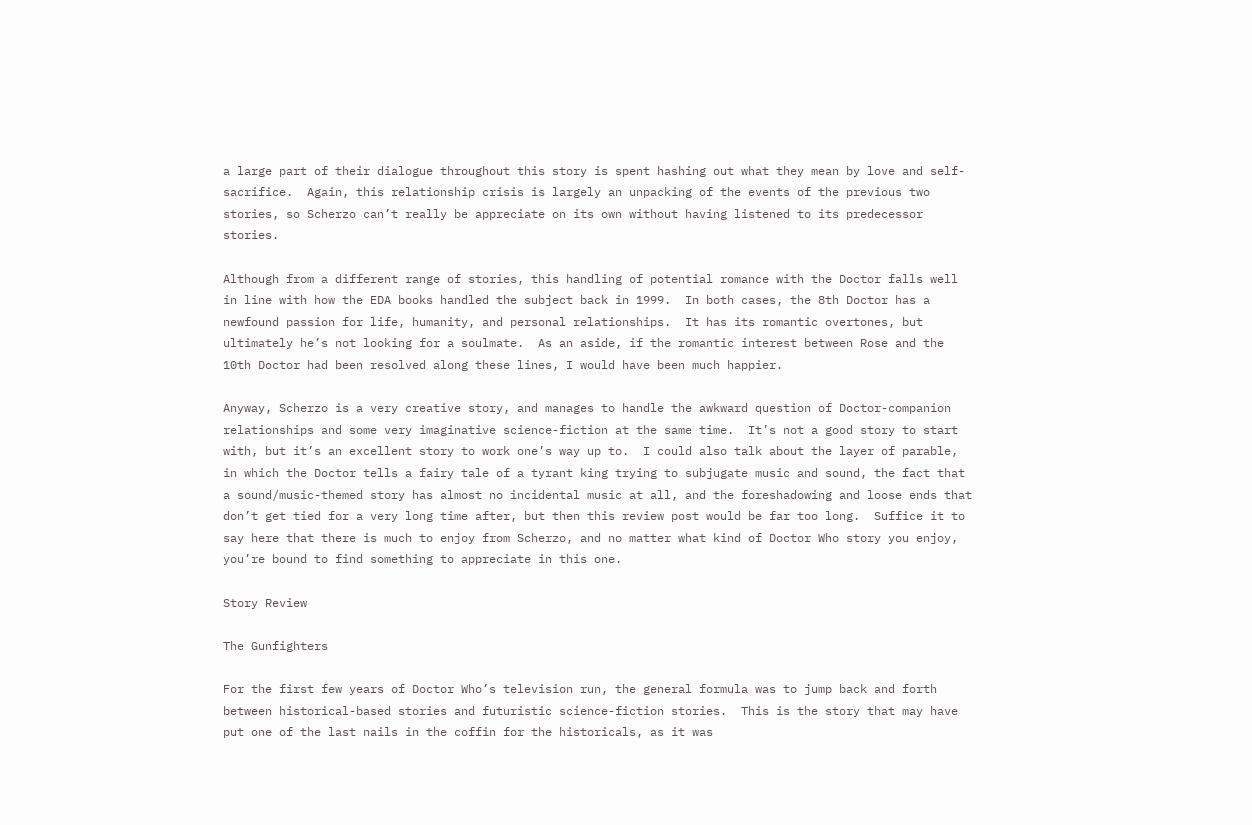a large part of their dialogue throughout this story is spent hashing out what they mean by love and self-sacrifice.  Again, this relationship crisis is largely an unpacking of the events of the previous two stories, so Scherzo can’t really be appreciate on its own without having listened to its predecessor stories.

Although from a different range of stories, this handling of potential romance with the Doctor falls well in line with how the EDA books handled the subject back in 1999.  In both cases, the 8th Doctor has a newfound passion for life, humanity, and personal relationships.  It has its romantic overtones, but ultimately he’s not looking for a soulmate.  As an aside, if the romantic interest between Rose and the 10th Doctor had been resolved along these lines, I would have been much happier.

Anyway, Scherzo is a very creative story, and manages to handle the awkward question of Doctor-companion relationships and some very imaginative science-fiction at the same time.  It’s not a good story to start with, but it’s an excellent story to work one’s way up to.  I could also talk about the layer of parable, in which the Doctor tells a fairy tale of a tyrant king trying to subjugate music and sound, the fact that a sound/music-themed story has almost no incidental music at all, and the foreshadowing and loose ends that don’t get tied for a very long time after, but then this review post would be far too long.  Suffice it to say here that there is much to enjoy from Scherzo, and no matter what kind of Doctor Who story you enjoy, you’re bound to find something to appreciate in this one.

Story Review

The Gunfighters

For the first few years of Doctor Who’s television run, the general formula was to jump back and forth between historical-based stories and futuristic science-fiction stories.  This is the story that may have put one of the last nails in the coffin for the historicals, as it was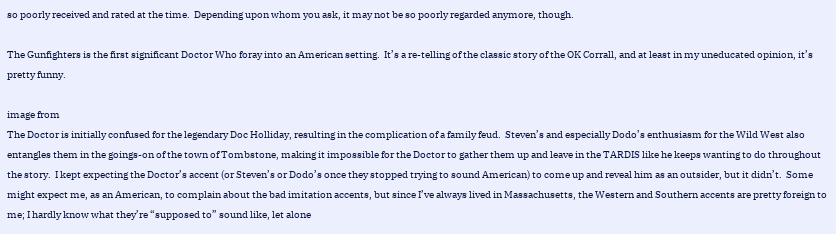so poorly received and rated at the time.  Depending upon whom you ask, it may not be so poorly regarded anymore, though.

The Gunfighters is the first significant Doctor Who foray into an American setting.  It’s a re-telling of the classic story of the OK Corrall, and at least in my uneducated opinion, it’s pretty funny.

image from
The Doctor is initially confused for the legendary Doc Holliday, resulting in the complication of a family feud.  Steven’s and especially Dodo’s enthusiasm for the Wild West also entangles them in the goings-on of the town of Tombstone, making it impossible for the Doctor to gather them up and leave in the TARDIS like he keeps wanting to do throughout the story.  I kept expecting the Doctor’s accent (or Steven’s or Dodo’s once they stopped trying to sound American) to come up and reveal him as an outsider, but it didn’t.  Some might expect me, as an American, to complain about the bad imitation accents, but since I’ve always lived in Massachusetts, the Western and Southern accents are pretty foreign to me; I hardly know what they’re “supposed to” sound like, let alone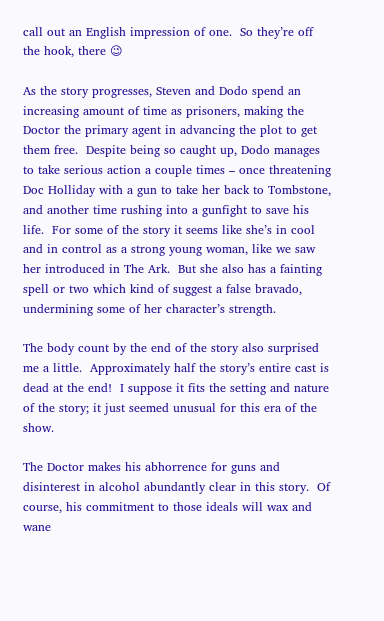call out an English impression of one.  So they’re off the hook, there 😉

As the story progresses, Steven and Dodo spend an increasing amount of time as prisoners, making the Doctor the primary agent in advancing the plot to get them free.  Despite being so caught up, Dodo manages to take serious action a couple times – once threatening Doc Holliday with a gun to take her back to Tombstone, and another time rushing into a gunfight to save his life.  For some of the story it seems like she’s in cool and in control as a strong young woman, like we saw her introduced in The Ark.  But she also has a fainting spell or two which kind of suggest a false bravado, undermining some of her character’s strength.

The body count by the end of the story also surprised me a little.  Approximately half the story’s entire cast is dead at the end!  I suppose it fits the setting and nature of the story; it just seemed unusual for this era of the show.

The Doctor makes his abhorrence for guns and disinterest in alcohol abundantly clear in this story.  Of course, his commitment to those ideals will wax and wane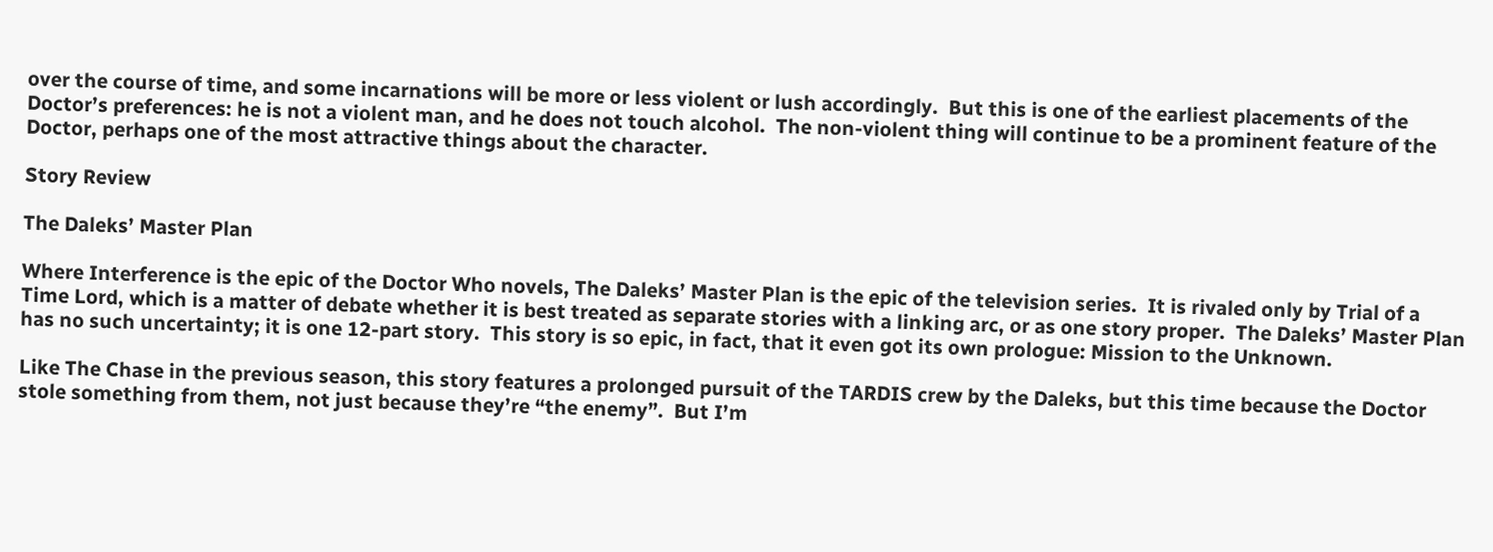over the course of time, and some incarnations will be more or less violent or lush accordingly.  But this is one of the earliest placements of the Doctor’s preferences: he is not a violent man, and he does not touch alcohol.  The non-violent thing will continue to be a prominent feature of the Doctor, perhaps one of the most attractive things about the character.

Story Review

The Daleks’ Master Plan

Where Interference is the epic of the Doctor Who novels, The Daleks’ Master Plan is the epic of the television series.  It is rivaled only by Trial of a Time Lord, which is a matter of debate whether it is best treated as separate stories with a linking arc, or as one story proper.  The Daleks’ Master Plan has no such uncertainty; it is one 12-part story.  This story is so epic, in fact, that it even got its own prologue: Mission to the Unknown.

Like The Chase in the previous season, this story features a prolonged pursuit of the TARDIS crew by the Daleks, but this time because the Doctor stole something from them, not just because they’re “the enemy”.  But I’m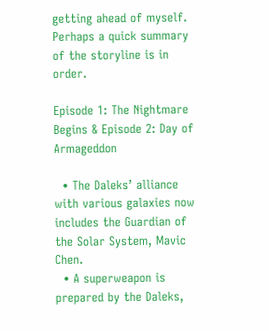getting ahead of myself.  Perhaps a quick summary of the storyline is in order.

Episode 1: The Nightmare Begins & Episode 2: Day of Armageddon

  • The Daleks’ alliance with various galaxies now includes the Guardian of the Solar System, Mavic Chen.
  • A superweapon is prepared by the Daleks,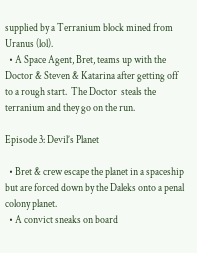supplied by a Terranium block mined from Uranus (lol).
  • A Space Agent, Bret, teams up with the Doctor & Steven & Katarina after getting off to a rough start.  The Doctor  steals the terranium and they go on the run.

Episode 3: Devil’s Planet

  • Bret & crew escape the planet in a spaceship but are forced down by the Daleks onto a penal colony planet.
  • A convict sneaks on board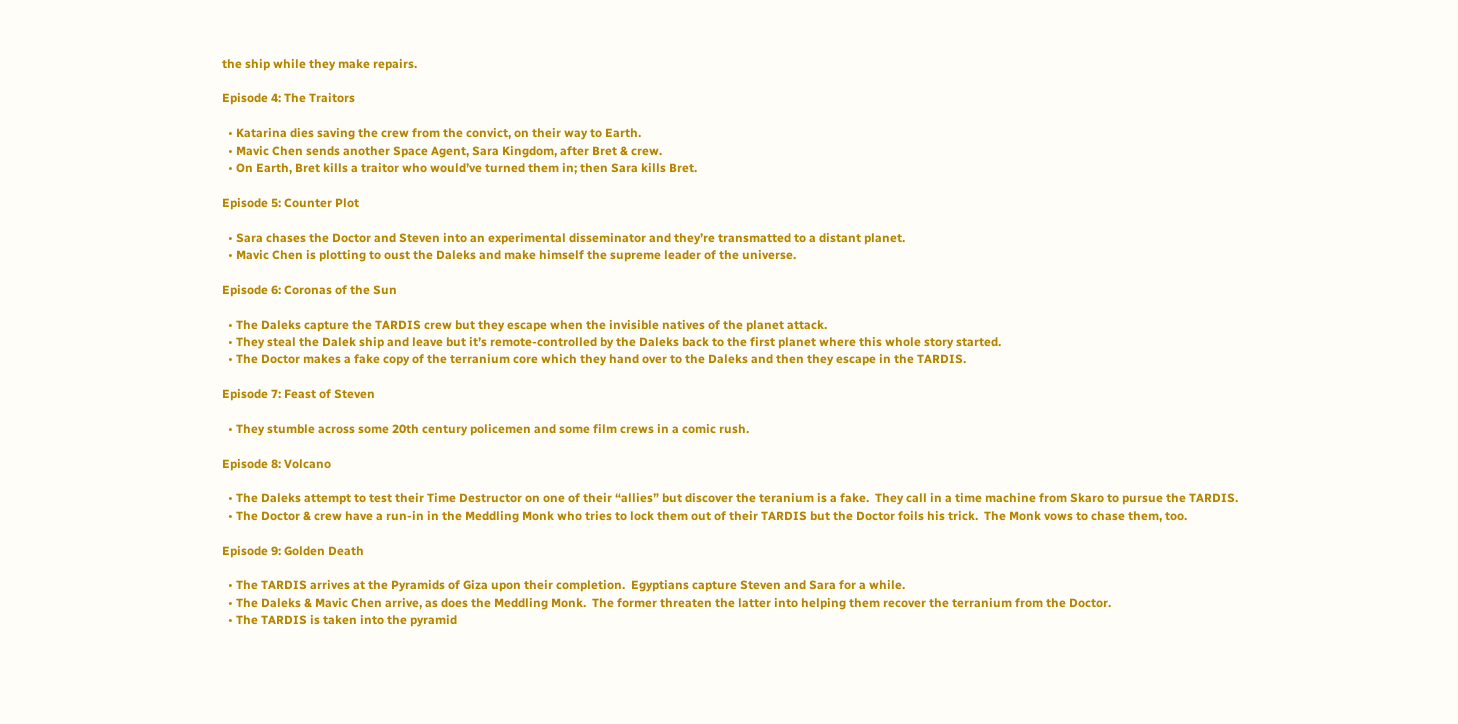the ship while they make repairs.

Episode 4: The Traitors

  • Katarina dies saving the crew from the convict, on their way to Earth.
  • Mavic Chen sends another Space Agent, Sara Kingdom, after Bret & crew.
  • On Earth, Bret kills a traitor who would’ve turned them in; then Sara kills Bret.

Episode 5: Counter Plot

  • Sara chases the Doctor and Steven into an experimental disseminator and they’re transmatted to a distant planet.
  • Mavic Chen is plotting to oust the Daleks and make himself the supreme leader of the universe.

Episode 6: Coronas of the Sun

  • The Daleks capture the TARDIS crew but they escape when the invisible natives of the planet attack.
  • They steal the Dalek ship and leave but it’s remote-controlled by the Daleks back to the first planet where this whole story started.
  • The Doctor makes a fake copy of the terranium core which they hand over to the Daleks and then they escape in the TARDIS.

Episode 7: Feast of Steven

  • They stumble across some 20th century policemen and some film crews in a comic rush.

Episode 8: Volcano

  • The Daleks attempt to test their Time Destructor on one of their “allies” but discover the teranium is a fake.  They call in a time machine from Skaro to pursue the TARDIS.
  • The Doctor & crew have a run-in in the Meddling Monk who tries to lock them out of their TARDIS but the Doctor foils his trick.  The Monk vows to chase them, too.

Episode 9: Golden Death

  • The TARDIS arrives at the Pyramids of Giza upon their completion.  Egyptians capture Steven and Sara for a while.
  • The Daleks & Mavic Chen arrive, as does the Meddling Monk.  The former threaten the latter into helping them recover the terranium from the Doctor.
  • The TARDIS is taken into the pyramid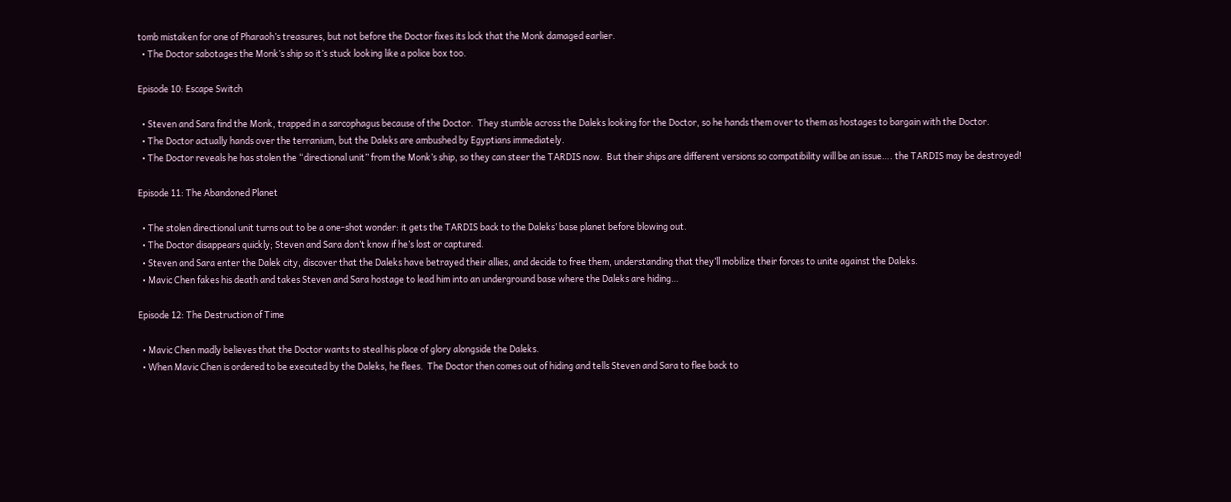tomb mistaken for one of Pharaoh’s treasures, but not before the Doctor fixes its lock that the Monk damaged earlier.
  • The Doctor sabotages the Monk’s ship so it’s stuck looking like a police box too.

Episode 10: Escape Switch

  • Steven and Sara find the Monk, trapped in a sarcophagus because of the Doctor.  They stumble across the Daleks looking for the Doctor, so he hands them over to them as hostages to bargain with the Doctor.
  • The Doctor actually hands over the terranium, but the Daleks are ambushed by Egyptians immediately.
  • The Doctor reveals he has stolen the “directional unit” from the Monk’s ship, so they can steer the TARDIS now.  But their ships are different versions so compatibility will be an issue…. the TARDIS may be destroyed!

Episode 11: The Abandoned Planet

  • The stolen directional unit turns out to be a one-shot wonder: it gets the TARDIS back to the Daleks’ base planet before blowing out.
  • The Doctor disappears quickly; Steven and Sara don’t know if he’s lost or captured.
  • Steven and Sara enter the Dalek city, discover that the Daleks have betrayed their allies, and decide to free them, understanding that they’ll mobilize their forces to unite against the Daleks.
  • Mavic Chen fakes his death and takes Steven and Sara hostage to lead him into an underground base where the Daleks are hiding…

Episode 12: The Destruction of Time

  • Mavic Chen madly believes that the Doctor wants to steal his place of glory alongside the Daleks.
  • When Mavic Chen is ordered to be executed by the Daleks, he flees.  The Doctor then comes out of hiding and tells Steven and Sara to flee back to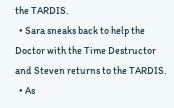the TARDIS.
  • Sara sneaks back to help the Doctor with the Time Destructor and Steven returns to the TARDIS.
  • As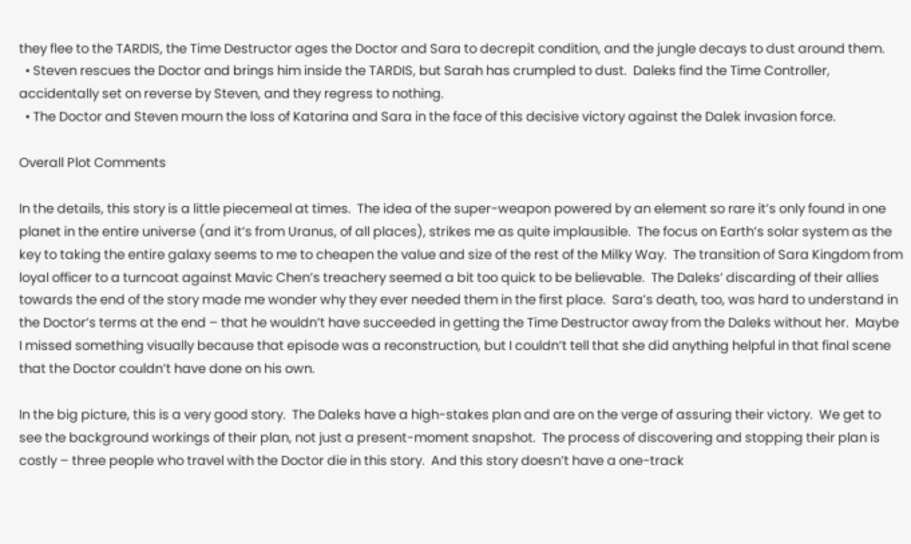they flee to the TARDIS, the Time Destructor ages the Doctor and Sara to decrepit condition, and the jungle decays to dust around them.
  • Steven rescues the Doctor and brings him inside the TARDIS, but Sarah has crumpled to dust.  Daleks find the Time Controller, accidentally set on reverse by Steven, and they regress to nothing.
  • The Doctor and Steven mourn the loss of Katarina and Sara in the face of this decisive victory against the Dalek invasion force.

Overall Plot Comments

In the details, this story is a little piecemeal at times.  The idea of the super-weapon powered by an element so rare it’s only found in one planet in the entire universe (and it’s from Uranus, of all places), strikes me as quite implausible.  The focus on Earth’s solar system as the key to taking the entire galaxy seems to me to cheapen the value and size of the rest of the Milky Way.  The transition of Sara Kingdom from loyal officer to a turncoat against Mavic Chen’s treachery seemed a bit too quick to be believable.  The Daleks’ discarding of their allies towards the end of the story made me wonder why they ever needed them in the first place.  Sara’s death, too, was hard to understand in the Doctor’s terms at the end – that he wouldn’t have succeeded in getting the Time Destructor away from the Daleks without her.  Maybe I missed something visually because that episode was a reconstruction, but I couldn’t tell that she did anything helpful in that final scene that the Doctor couldn’t have done on his own.

In the big picture, this is a very good story.  The Daleks have a high-stakes plan and are on the verge of assuring their victory.  We get to see the background workings of their plan, not just a present-moment snapshot.  The process of discovering and stopping their plan is costly – three people who travel with the Doctor die in this story.  And this story doesn’t have a one-track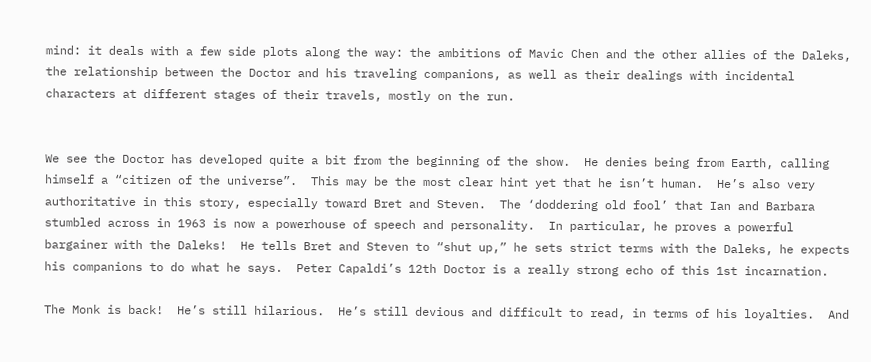mind: it deals with a few side plots along the way: the ambitions of Mavic Chen and the other allies of the Daleks, the relationship between the Doctor and his traveling companions, as well as their dealings with incidental characters at different stages of their travels, mostly on the run.


We see the Doctor has developed quite a bit from the beginning of the show.  He denies being from Earth, calling himself a “citizen of the universe”.  This may be the most clear hint yet that he isn’t human.  He’s also very authoritative in this story, especially toward Bret and Steven.  The ‘doddering old fool’ that Ian and Barbara stumbled across in 1963 is now a powerhouse of speech and personality.  In particular, he proves a powerful bargainer with the Daleks!  He tells Bret and Steven to “shut up,” he sets strict terms with the Daleks, he expects his companions to do what he says.  Peter Capaldi’s 12th Doctor is a really strong echo of this 1st incarnation.

The Monk is back!  He’s still hilarious.  He’s still devious and difficult to read, in terms of his loyalties.  And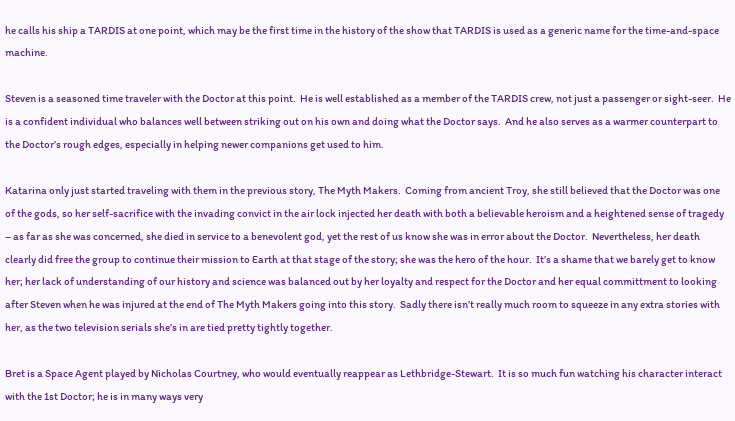he calls his ship a TARDIS at one point, which may be the first time in the history of the show that TARDIS is used as a generic name for the time-and-space machine.

Steven is a seasoned time traveler with the Doctor at this point.  He is well established as a member of the TARDIS crew, not just a passenger or sight-seer.  He is a confident individual who balances well between striking out on his own and doing what the Doctor says.  And he also serves as a warmer counterpart to the Doctor’s rough edges, especially in helping newer companions get used to him.

Katarina only just started traveling with them in the previous story, The Myth Makers.  Coming from ancient Troy, she still believed that the Doctor was one of the gods, so her self-sacrifice with the invading convict in the air lock injected her death with both a believable heroism and a heightened sense of tragedy – as far as she was concerned, she died in service to a benevolent god, yet the rest of us know she was in error about the Doctor.  Nevertheless, her death clearly did free the group to continue their mission to Earth at that stage of the story; she was the hero of the hour.  It’s a shame that we barely get to know her; her lack of understanding of our history and science was balanced out by her loyalty and respect for the Doctor and her equal committment to looking after Steven when he was injured at the end of The Myth Makers going into this story.  Sadly there isn’t really much room to squeeze in any extra stories with her, as the two television serials she’s in are tied pretty tightly together.

Bret is a Space Agent played by Nicholas Courtney, who would eventually reappear as Lethbridge-Stewart.  It is so much fun watching his character interact with the 1st Doctor; he is in many ways very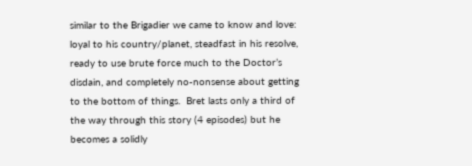similar to the Brigadier we came to know and love: loyal to his country/planet, steadfast in his resolve, ready to use brute force much to the Doctor’s disdain, and completely no-nonsense about getting to the bottom of things.  Bret lasts only a third of the way through this story (4 episodes) but he becomes a solidly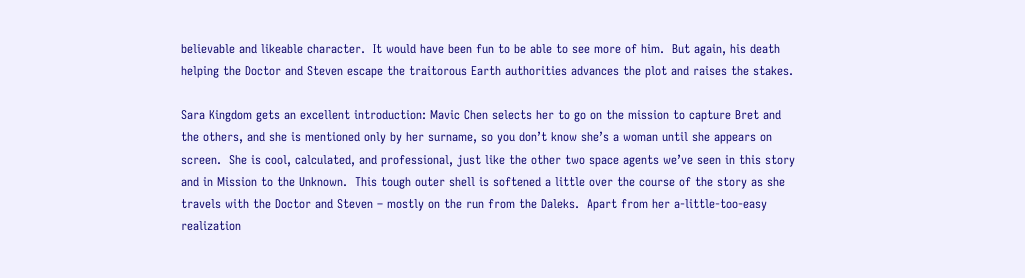believable and likeable character.  It would have been fun to be able to see more of him.  But again, his death helping the Doctor and Steven escape the traitorous Earth authorities advances the plot and raises the stakes.

Sara Kingdom gets an excellent introduction: Mavic Chen selects her to go on the mission to capture Bret and the others, and she is mentioned only by her surname, so you don’t know she’s a woman until she appears on screen.  She is cool, calculated, and professional, just like the other two space agents we’ve seen in this story and in Mission to the Unknown.  This tough outer shell is softened a little over the course of the story as she travels with the Doctor and Steven – mostly on the run from the Daleks.  Apart from her a-little-too-easy realization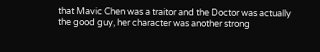that Mavic Chen was a traitor and the Doctor was actually the good guy, her character was another strong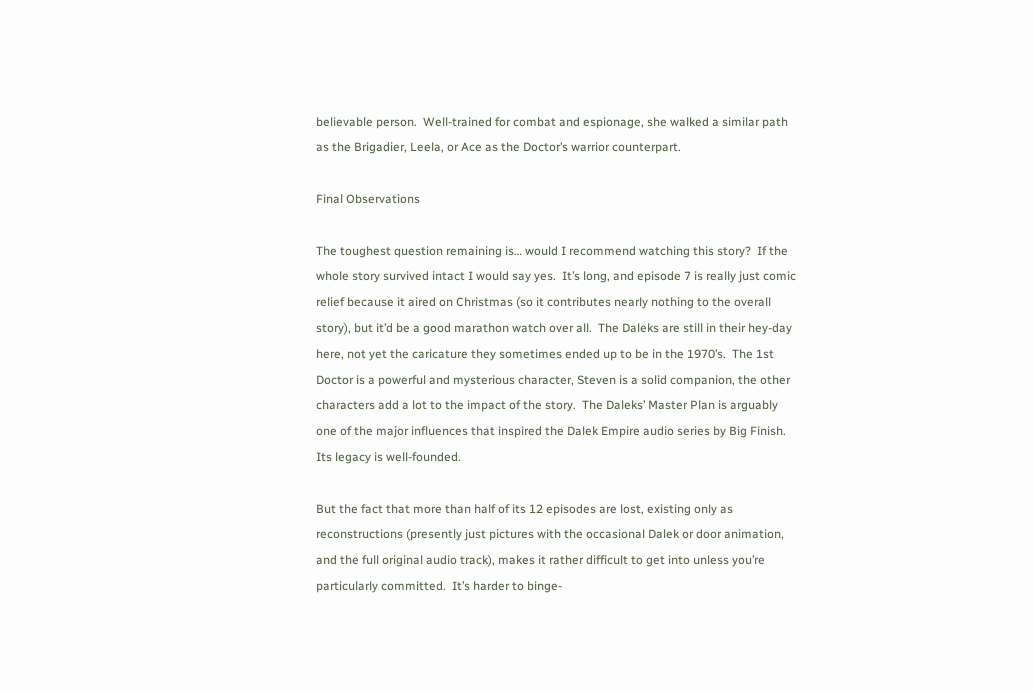believable person.  Well-trained for combat and espionage, she walked a similar path as the Brigadier, Leela, or Ace as the Doctor’s warrior counterpart.

Final Observations

The toughest question remaining is… would I recommend watching this story?  If the whole story survived intact I would say yes.  It’s long, and episode 7 is really just comic relief because it aired on Christmas (so it contributes nearly nothing to the overall story), but it’d be a good marathon watch over all.  The Daleks are still in their hey-day here, not yet the caricature they sometimes ended up to be in the 1970’s.  The 1st Doctor is a powerful and mysterious character, Steven is a solid companion, the other characters add a lot to the impact of the story.  The Daleks’ Master Plan is arguably one of the major influences that inspired the Dalek Empire audio series by Big Finish.  Its legacy is well-founded.

But the fact that more than half of its 12 episodes are lost, existing only as reconstructions (presently just pictures with the occasional Dalek or door animation, and the full original audio track), makes it rather difficult to get into unless you’re particularly committed.  It’s harder to binge-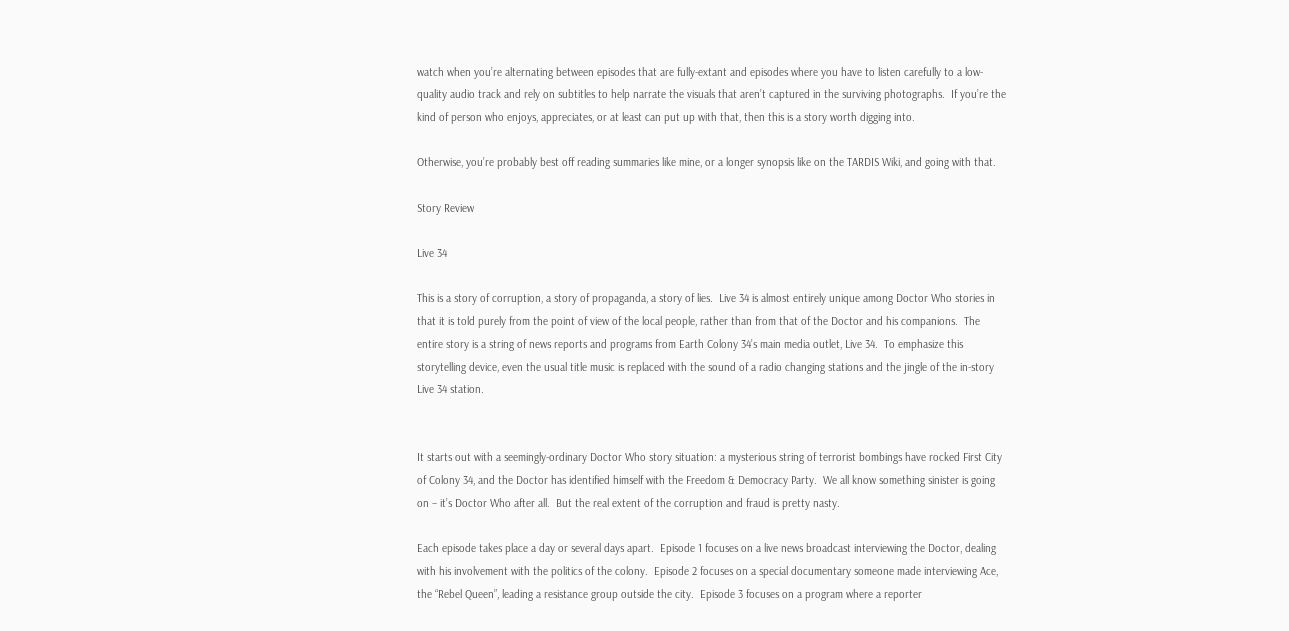watch when you’re alternating between episodes that are fully-extant and episodes where you have to listen carefully to a low-quality audio track and rely on subtitles to help narrate the visuals that aren’t captured in the surviving photographs.  If you’re the kind of person who enjoys, appreciates, or at least can put up with that, then this is a story worth digging into.

Otherwise, you’re probably best off reading summaries like mine, or a longer synopsis like on the TARDIS Wiki, and going with that.

Story Review

Live 34

This is a story of corruption, a story of propaganda, a story of lies.  Live 34 is almost entirely unique among Doctor Who stories in that it is told purely from the point of view of the local people, rather than from that of the Doctor and his companions.  The entire story is a string of news reports and programs from Earth Colony 34’s main media outlet, Live 34.  To emphasize this storytelling device, even the usual title music is replaced with the sound of a radio changing stations and the jingle of the in-story Live 34 station.


It starts out with a seemingly-ordinary Doctor Who story situation: a mysterious string of terrorist bombings have rocked First City of Colony 34, and the Doctor has identified himself with the Freedom & Democracy Party.  We all know something sinister is going on – it’s Doctor Who after all.  But the real extent of the corruption and fraud is pretty nasty.

Each episode takes place a day or several days apart.  Episode 1 focuses on a live news broadcast interviewing the Doctor, dealing with his involvement with the politics of the colony.  Episode 2 focuses on a special documentary someone made interviewing Ace, the “Rebel Queen”, leading a resistance group outside the city.  Episode 3 focuses on a program where a reporter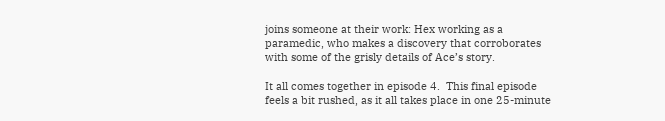joins someone at their work: Hex working as a paramedic, who makes a discovery that corroborates with some of the grisly details of Ace’s story.

It all comes together in episode 4.  This final episode feels a bit rushed, as it all takes place in one 25-minute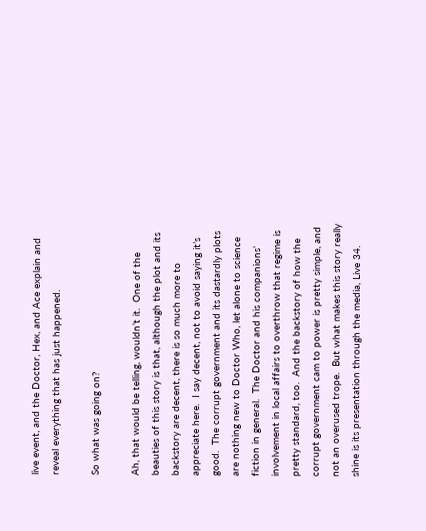live event, and the Doctor, Hex, and Ace explain and reveal everything that has just happened.

So what was going on?

Ah, that would be telling, wouldn’t it.  One of the beauties of this story is that, although the plot and its backstory are decent, there is so much more to appreciate here.  I say decent, not to avoid saying it’s good.  The corrupt government and its dastardly plots are nothing new to Doctor Who, let alone to science fiction in general.  The Doctor and his companions’ involvement in local affairs to overthrow that regime is pretty standard, too.  And the backstory of how the corrupt government cam to power is pretty simple, and not an overused trope.  But what makes this story really shine is its presentation through the media, Live 34.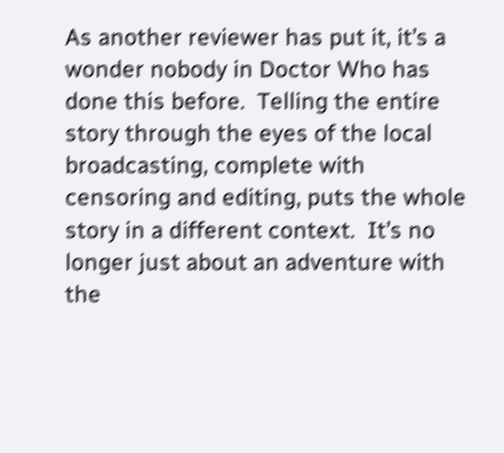As another reviewer has put it, it’s a wonder nobody in Doctor Who has done this before.  Telling the entire story through the eyes of the local broadcasting, complete with censoring and editing, puts the whole story in a different context.  It’s no longer just about an adventure with the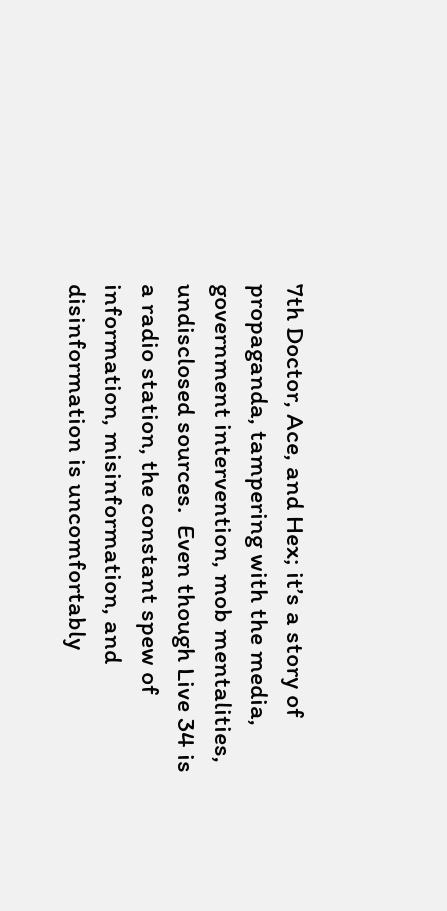7th Doctor, Ace, and Hex; it’s a story of propaganda, tampering with the media, government intervention, mob mentalities, undisclosed sources.  Even though Live 34 is a radio station, the constant spew of information, misinformation, and disinformation is uncomfortably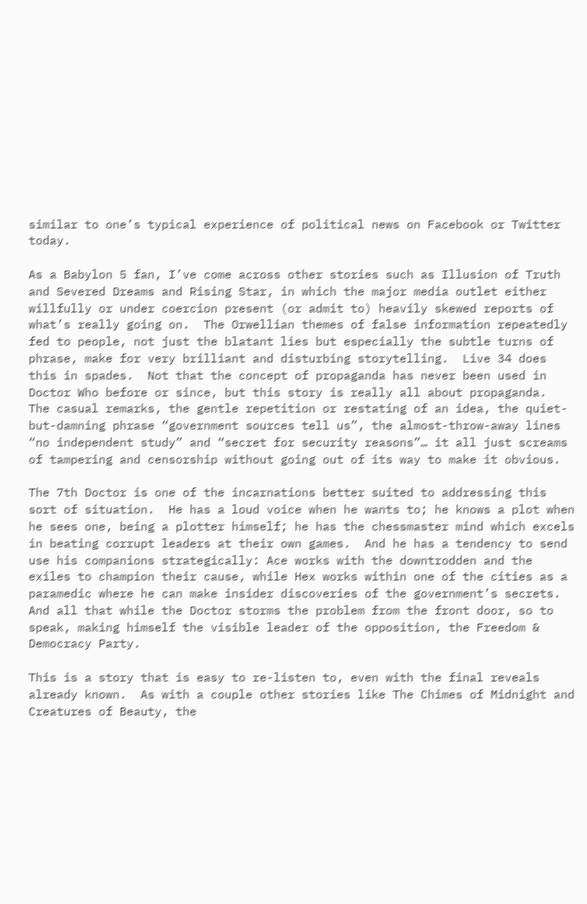similar to one’s typical experience of political news on Facebook or Twitter today.

As a Babylon 5 fan, I’ve come across other stories such as Illusion of Truth and Severed Dreams and Rising Star, in which the major media outlet either willfully or under coercion present (or admit to) heavily skewed reports of what’s really going on.  The Orwellian themes of false information repeatedly fed to people, not just the blatant lies but especially the subtle turns of phrase, make for very brilliant and disturbing storytelling.  Live 34 does this in spades.  Not that the concept of propaganda has never been used in Doctor Who before or since, but this story is really all about propaganda.  The casual remarks, the gentle repetition or restating of an idea, the quiet-but-damning phrase “government sources tell us”, the almost-throw-away lines “no independent study” and “secret for security reasons”… it all just screams of tampering and censorship without going out of its way to make it obvious.

The 7th Doctor is one of the incarnations better suited to addressing this sort of situation.  He has a loud voice when he wants to; he knows a plot when he sees one, being a plotter himself; he has the chessmaster mind which excels in beating corrupt leaders at their own games.  And he has a tendency to send use his companions strategically: Ace works with the downtrodden and the exiles to champion their cause, while Hex works within one of the cities as a paramedic where he can make insider discoveries of the government’s secrets.  And all that while the Doctor storms the problem from the front door, so to speak, making himself the visible leader of the opposition, the Freedom & Democracy Party.

This is a story that is easy to re-listen to, even with the final reveals already known.  As with a couple other stories like The Chimes of Midnight and Creatures of Beauty, the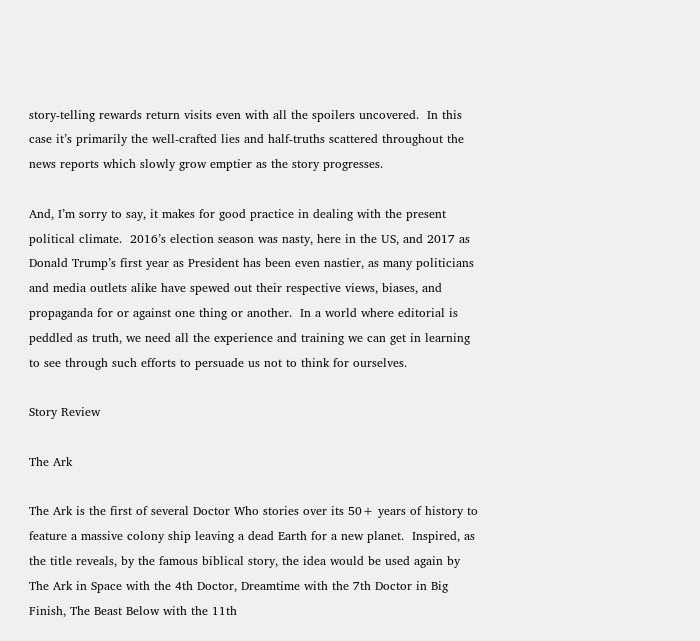story-telling rewards return visits even with all the spoilers uncovered.  In this case it’s primarily the well-crafted lies and half-truths scattered throughout the news reports which slowly grow emptier as the story progresses.

And, I’m sorry to say, it makes for good practice in dealing with the present political climate.  2016’s election season was nasty, here in the US, and 2017 as Donald Trump’s first year as President has been even nastier, as many politicians and media outlets alike have spewed out their respective views, biases, and propaganda for or against one thing or another.  In a world where editorial is peddled as truth, we need all the experience and training we can get in learning to see through such efforts to persuade us not to think for ourselves.

Story Review

The Ark

The Ark is the first of several Doctor Who stories over its 50+ years of history to feature a massive colony ship leaving a dead Earth for a new planet.  Inspired, as the title reveals, by the famous biblical story, the idea would be used again by The Ark in Space with the 4th Doctor, Dreamtime with the 7th Doctor in Big Finish, The Beast Below with the 11th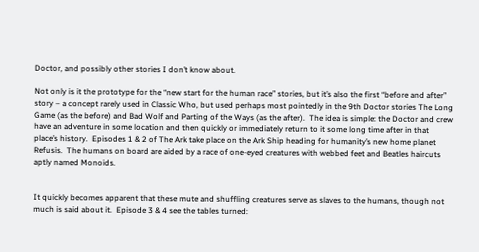Doctor, and possibly other stories I don’t know about.

Not only is it the prototype for the “new start for the human race” stories, but it’s also the first “before and after” story – a concept rarely used in Classic Who, but used perhaps most pointedly in the 9th Doctor stories The Long Game (as the before) and Bad Wolf and Parting of the Ways (as the after).  The idea is simple: the Doctor and crew have an adventure in some location and then quickly or immediately return to it some long time after in that place’s history.  Episodes 1 & 2 of The Ark take place on the Ark Ship heading for humanity’s new home planet Refusis.  The humans on board are aided by a race of one-eyed creatures with webbed feet and Beatles haircuts aptly named Monoids.


It quickly becomes apparent that these mute and shuffling creatures serve as slaves to the humans, though not much is said about it.  Episode 3 & 4 see the tables turned: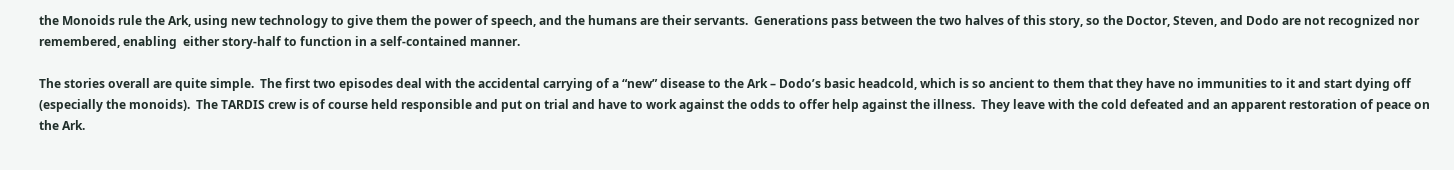the Monoids rule the Ark, using new technology to give them the power of speech, and the humans are their servants.  Generations pass between the two halves of this story, so the Doctor, Steven, and Dodo are not recognized nor remembered, enabling  either story-half to function in a self-contained manner.

The stories overall are quite simple.  The first two episodes deal with the accidental carrying of a “new” disease to the Ark – Dodo’s basic headcold, which is so ancient to them that they have no immunities to it and start dying off (especially the monoids).  The TARDIS crew is of course held responsible and put on trial and have to work against the odds to offer help against the illness.  They leave with the cold defeated and an apparent restoration of peace on the Ark.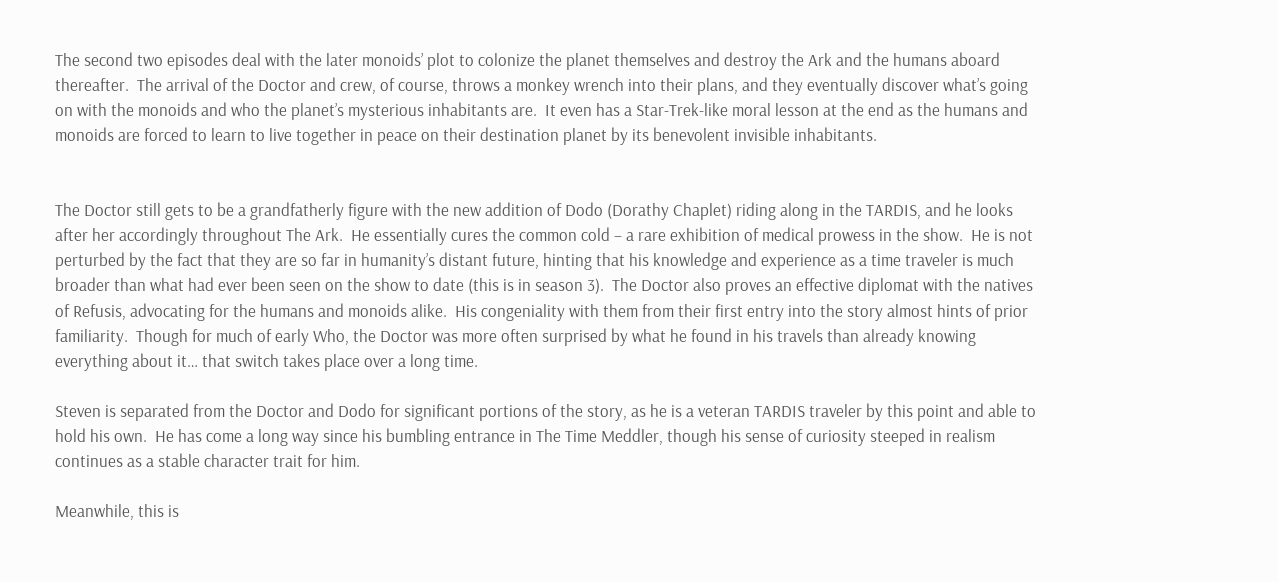The second two episodes deal with the later monoids’ plot to colonize the planet themselves and destroy the Ark and the humans aboard thereafter.  The arrival of the Doctor and crew, of course, throws a monkey wrench into their plans, and they eventually discover what’s going on with the monoids and who the planet’s mysterious inhabitants are.  It even has a Star-Trek-like moral lesson at the end as the humans and monoids are forced to learn to live together in peace on their destination planet by its benevolent invisible inhabitants.


The Doctor still gets to be a grandfatherly figure with the new addition of Dodo (Dorathy Chaplet) riding along in the TARDIS, and he looks after her accordingly throughout The Ark.  He essentially cures the common cold – a rare exhibition of medical prowess in the show.  He is not perturbed by the fact that they are so far in humanity’s distant future, hinting that his knowledge and experience as a time traveler is much broader than what had ever been seen on the show to date (this is in season 3).  The Doctor also proves an effective diplomat with the natives of Refusis, advocating for the humans and monoids alike.  His congeniality with them from their first entry into the story almost hints of prior familiarity.  Though for much of early Who, the Doctor was more often surprised by what he found in his travels than already knowing everything about it… that switch takes place over a long time.

Steven is separated from the Doctor and Dodo for significant portions of the story, as he is a veteran TARDIS traveler by this point and able to hold his own.  He has come a long way since his bumbling entrance in The Time Meddler, though his sense of curiosity steeped in realism continues as a stable character trait for him.

Meanwhile, this is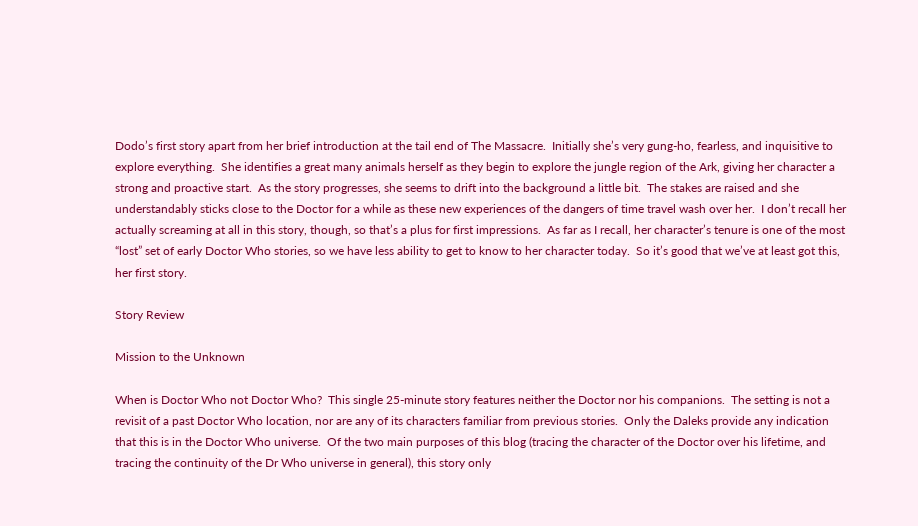Dodo’s first story apart from her brief introduction at the tail end of The Massacre.  Initially she’s very gung-ho, fearless, and inquisitive to explore everything.  She identifies a great many animals herself as they begin to explore the jungle region of the Ark, giving her character a strong and proactive start.  As the story progresses, she seems to drift into the background a little bit.  The stakes are raised and she understandably sticks close to the Doctor for a while as these new experiences of the dangers of time travel wash over her.  I don’t recall her actually screaming at all in this story, though, so that’s a plus for first impressions.  As far as I recall, her character’s tenure is one of the most “lost” set of early Doctor Who stories, so we have less ability to get to know to her character today.  So it’s good that we’ve at least got this, her first story.

Story Review

Mission to the Unknown

When is Doctor Who not Doctor Who?  This single 25-minute story features neither the Doctor nor his companions.  The setting is not a revisit of a past Doctor Who location, nor are any of its characters familiar from previous stories.  Only the Daleks provide any indication that this is in the Doctor Who universe.  Of the two main purposes of this blog (tracing the character of the Doctor over his lifetime, and tracing the continuity of the Dr Who universe in general), this story only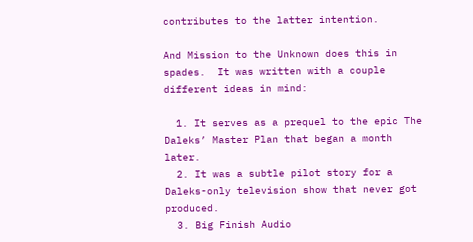contributes to the latter intention.

And Mission to the Unknown does this in spades.  It was written with a couple different ideas in mind:

  1. It serves as a prequel to the epic The Daleks’ Master Plan that began a month later.
  2. It was a subtle pilot story for a Daleks-only television show that never got produced.
  3. Big Finish Audio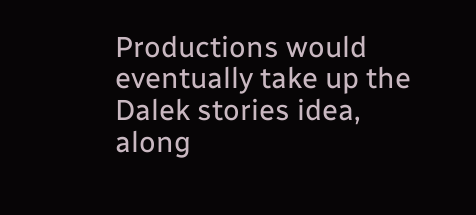Productions would eventually take up the Dalek stories idea, along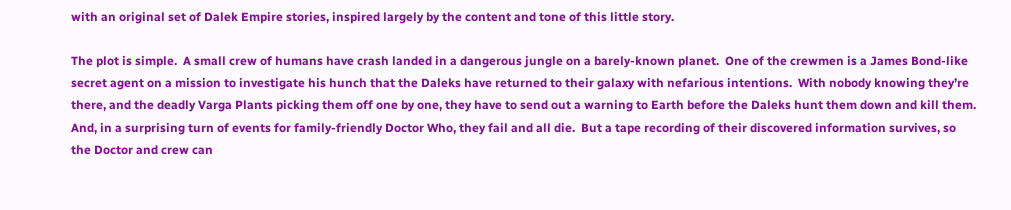with an original set of Dalek Empire stories, inspired largely by the content and tone of this little story.

The plot is simple.  A small crew of humans have crash landed in a dangerous jungle on a barely-known planet.  One of the crewmen is a James Bond-like secret agent on a mission to investigate his hunch that the Daleks have returned to their galaxy with nefarious intentions.  With nobody knowing they’re there, and the deadly Varga Plants picking them off one by one, they have to send out a warning to Earth before the Daleks hunt them down and kill them.  And, in a surprising turn of events for family-friendly Doctor Who, they fail and all die.  But a tape recording of their discovered information survives, so the Doctor and crew can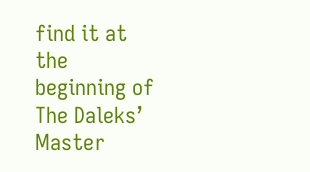find it at the beginning of The Daleks’ Master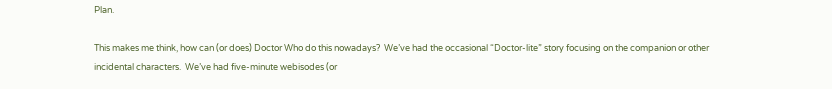Plan.

This makes me think, how can (or does) Doctor Who do this nowadays?  We’ve had the occasional “Doctor-lite” story focusing on the companion or other incidental characters.  We’ve had five-minute webisodes (or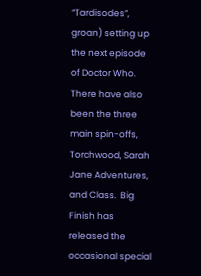“Tardisodes”, groan) setting up the next episode of Doctor Who.  There have also been the three main spin-offs, Torchwood, Sarah Jane Adventures, and Class.  Big Finish has released the occasional special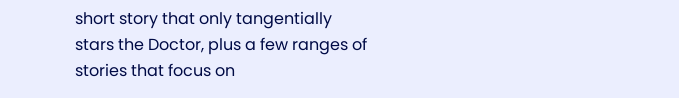short story that only tangentially stars the Doctor, plus a few ranges of stories that focus on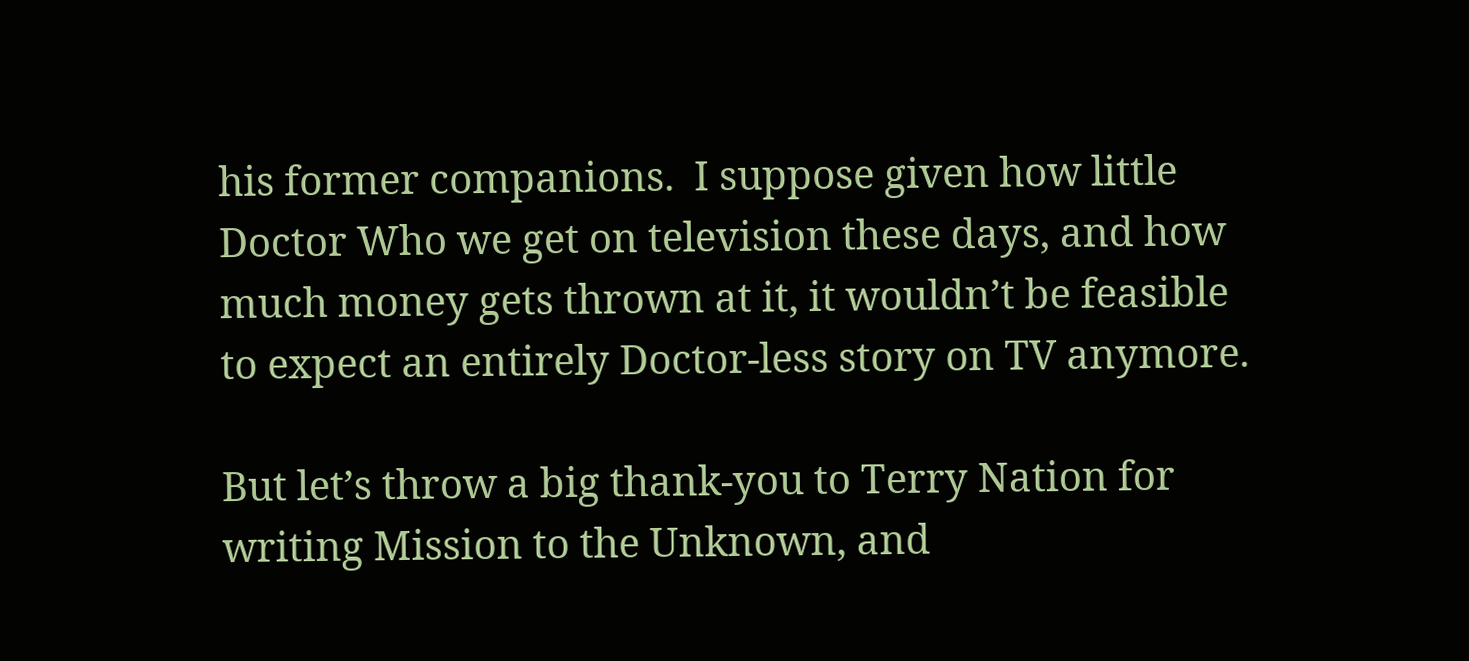his former companions.  I suppose given how little Doctor Who we get on television these days, and how much money gets thrown at it, it wouldn’t be feasible to expect an entirely Doctor-less story on TV anymore.

But let’s throw a big thank-you to Terry Nation for writing Mission to the Unknown, and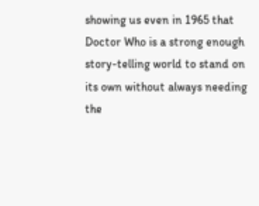showing us even in 1965 that Doctor Who is a strong enough story-telling world to stand on its own without always needing the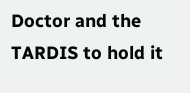Doctor and the TARDIS to hold it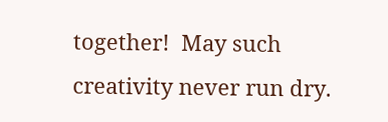together!  May such creativity never run dry.